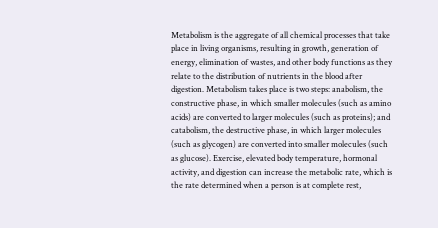Metabolism is the aggregate of all chemical processes that take place in living organisms, resulting in growth, generation of energy, elimination of wastes, and other body functions as they relate to the distribution of nutrients in the blood after digestion. Metabolism takes place is two steps: anabolism, the constructive phase, in which smaller molecules (such as amino acids) are converted to larger molecules (such as proteins); and catabolism, the destructive phase, in which larger molecules (such as glycogen) are converted into smaller molecules (such as glucose). Exercise, elevated body temperature, hormonal activity, and digestion can increase the metabolic rate, which is the rate determined when a person is at complete rest,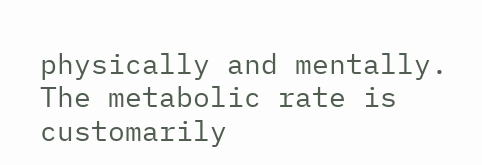physically and mentally. The metabolic rate is customarily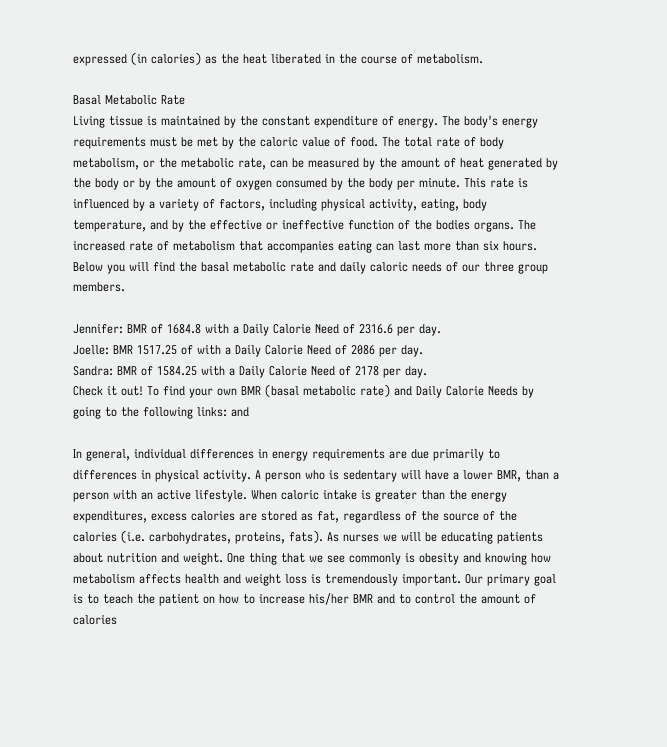expressed (in calories) as the heat liberated in the course of metabolism.

Basal Metabolic Rate
Living tissue is maintained by the constant expenditure of energy. The body's energy requirements must be met by the caloric value of food. The total rate of body metabolism, or the metabolic rate, can be measured by the amount of heat generated by the body or by the amount of oxygen consumed by the body per minute. This rate is influenced by a variety of factors, including physical activity, eating, body temperature, and by the effective or ineffective function of the bodies organs. The increased rate of metabolism that accompanies eating can last more than six hours. Below you will find the basal metabolic rate and daily caloric needs of our three group members.

Jennifer: BMR of 1684.8 with a Daily Calorie Need of 2316.6 per day.
Joelle: BMR 1517.25 of with a Daily Calorie Need of 2086 per day.
Sandra: BMR of 1584.25 with a Daily Calorie Need of 2178 per day.
Check it out! To find your own BMR (basal metabolic rate) and Daily Calorie Needs by going to the following links: and

In general, individual differences in energy requirements are due primarily to differences in physical activity. A person who is sedentary will have a lower BMR, than a person with an active lifestyle. When caloric intake is greater than the energy expenditures, excess calories are stored as fat, regardless of the source of the calories (i.e. carbohydrates, proteins, fats). As nurses we will be educating patients about nutrition and weight. One thing that we see commonly is obesity and knowing how metabolism affects health and weight loss is tremendously important. Our primary goal is to teach the patient on how to increase his/her BMR and to control the amount of calories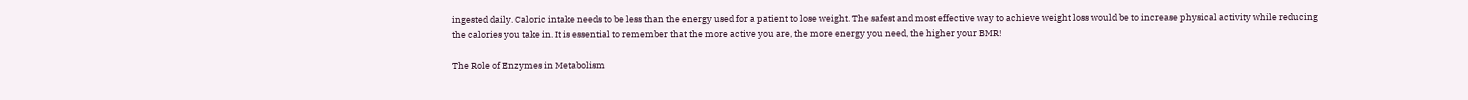ingested daily. Caloric intake needs to be less than the energy used for a patient to lose weight. The safest and most effective way to achieve weight loss would be to increase physical activity while reducing the calories you take in. It is essential to remember that the more active you are, the more energy you need, the higher your BMR!

The Role of Enzymes in Metabolism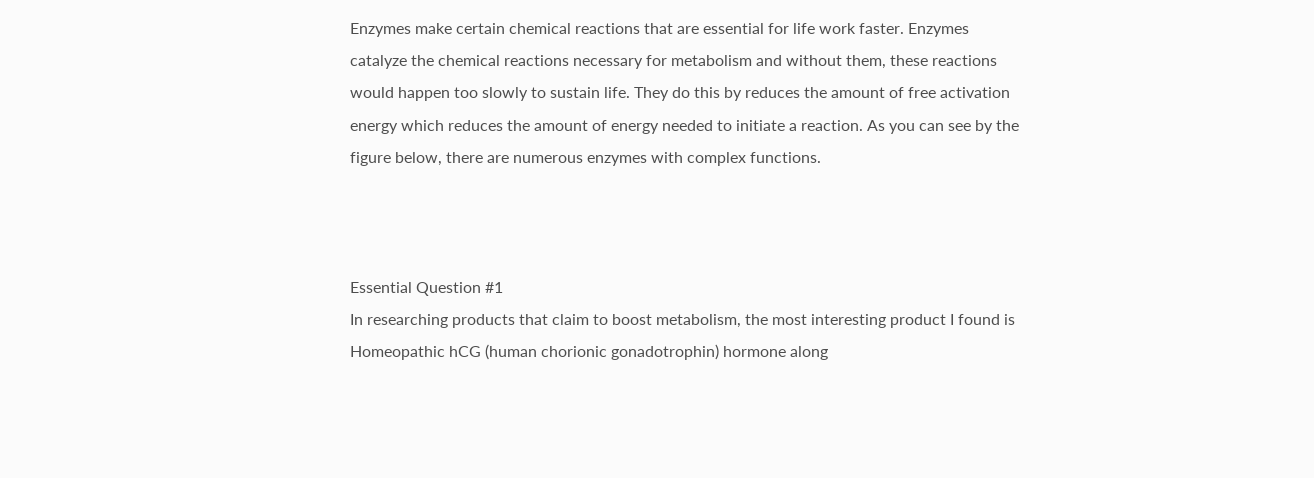Enzymes make certain chemical reactions that are essential for life work faster. Enzymes catalyze the chemical reactions necessary for metabolism and without them, these reactions would happen too slowly to sustain life. They do this by reduces the amount of free activation energy which reduces the amount of energy needed to initiate a reaction. As you can see by the figure below, there are numerous enzymes with complex functions.



Essential Question #1
In researching products that claim to boost metabolism, the most interesting product I found is Homeopathic hCG (human chorionic gonadotrophin) hormone along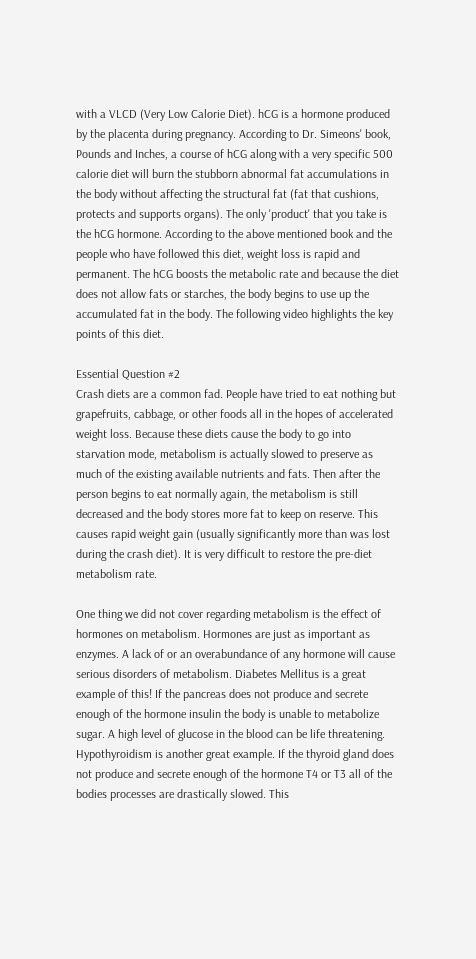with a VLCD (Very Low Calorie Diet). hCG is a hormone produced by the placenta during pregnancy. According to Dr. Simeons' book, Pounds and Inches, a course of hCG along with a very specific 500 calorie diet will burn the stubborn abnormal fat accumulations in the body without affecting the structural fat (fat that cushions, protects and supports organs). The only 'product' that you take is the hCG hormone. According to the above mentioned book and the people who have followed this diet, weight loss is rapid and permanent. The hCG boosts the metabolic rate and because the diet does not allow fats or starches, the body begins to use up the accumulated fat in the body. The following video highlights the key points of this diet.

Essential Question #2
Crash diets are a common fad. People have tried to eat nothing but grapefruits, cabbage, or other foods all in the hopes of accelerated weight loss. Because these diets cause the body to go into starvation mode, metabolism is actually slowed to preserve as much of the existing available nutrients and fats. Then after the person begins to eat normally again, the metabolism is still decreased and the body stores more fat to keep on reserve. This causes rapid weight gain (usually significantly more than was lost during the crash diet). It is very difficult to restore the pre-diet metabolism rate.

One thing we did not cover regarding metabolism is the effect of hormones on metabolism. Hormones are just as important as enzymes. A lack of or an overabundance of any hormone will cause serious disorders of metabolism. Diabetes Mellitus is a great example of this! If the pancreas does not produce and secrete enough of the hormone insulin the body is unable to metabolize sugar. A high level of glucose in the blood can be life threatening. Hypothyroidism is another great example. If the thyroid gland does not produce and secrete enough of the hormone T4 or T3 all of the bodies processes are drastically slowed. This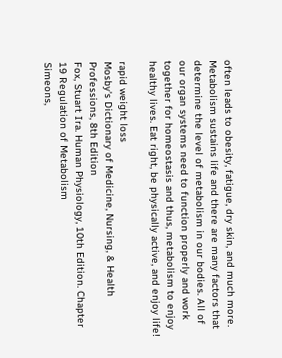often leads to obesity, fatigue, dry skin, and much more. Metabolism sustains life and there are many factors that determine the level of metabolism in our bodies. All of our organ systems need to function properly and work together for homeostasis and thus, metabolism to enjoy healthy lives. Eat right, be physically active, and enjoy life!

rapid weight loss
Mosby's Dictionary of Medicine, Nursing, & Health Professions, 8th Edition
Fox, Stuart Ira. Human Physiology, 10th Edition. Chapter 19 Regulation of Metabolism
Simeons,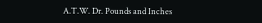A.T.W. Dr. Pounds and Inches